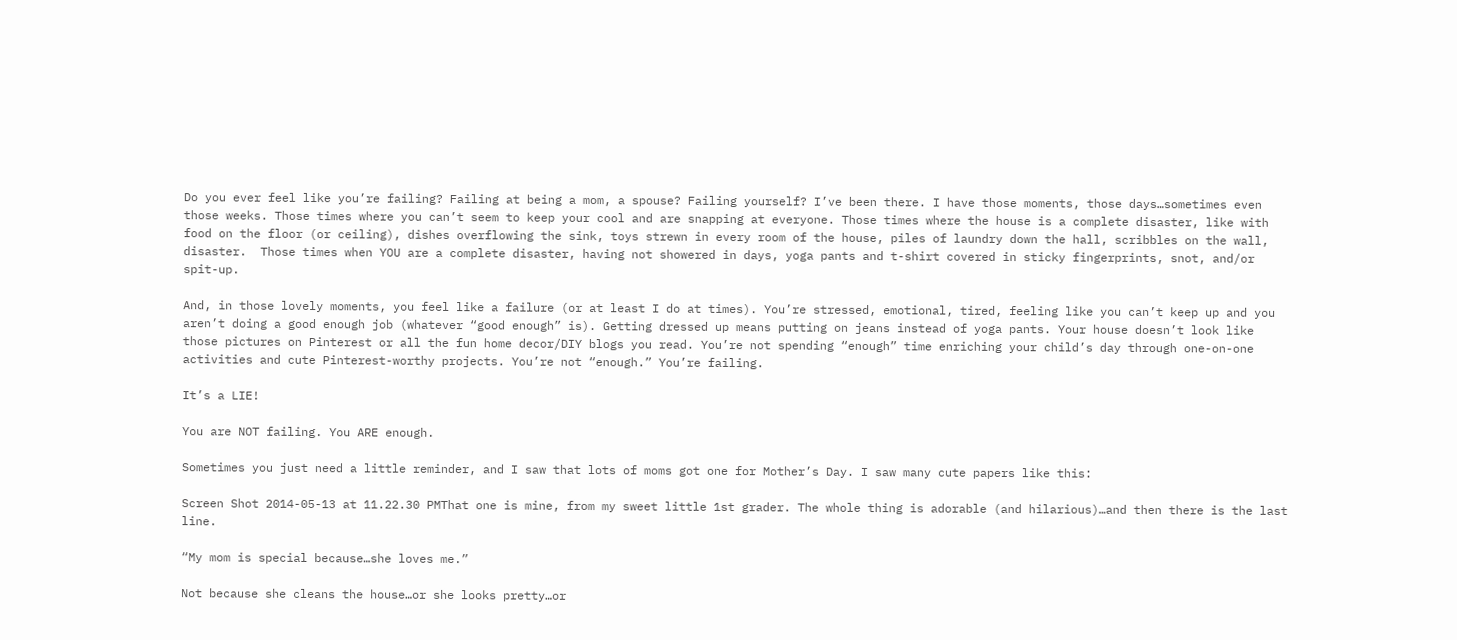Do you ever feel like you’re failing? Failing at being a mom, a spouse? Failing yourself? I’ve been there. I have those moments, those days…sometimes even those weeks. Those times where you can’t seem to keep your cool and are snapping at everyone. Those times where the house is a complete disaster, like with food on the floor (or ceiling), dishes overflowing the sink, toys strewn in every room of the house, piles of laundry down the hall, scribbles on the wall, disaster.  Those times when YOU are a complete disaster, having not showered in days, yoga pants and t-shirt covered in sticky fingerprints, snot, and/or spit-up.

And, in those lovely moments, you feel like a failure (or at least I do at times). You’re stressed, emotional, tired, feeling like you can’t keep up and you aren’t doing a good enough job (whatever “good enough” is). Getting dressed up means putting on jeans instead of yoga pants. Your house doesn’t look like those pictures on Pinterest or all the fun home decor/DIY blogs you read. You’re not spending “enough” time enriching your child’s day through one-on-one activities and cute Pinterest-worthy projects. You’re not “enough.” You’re failing.

It’s a LIE!

You are NOT failing. You ARE enough.

Sometimes you just need a little reminder, and I saw that lots of moms got one for Mother’s Day. I saw many cute papers like this:

Screen Shot 2014-05-13 at 11.22.30 PMThat one is mine, from my sweet little 1st grader. The whole thing is adorable (and hilarious)…and then there is the last line.

“My mom is special because…she loves me.”

Not because she cleans the house…or she looks pretty…or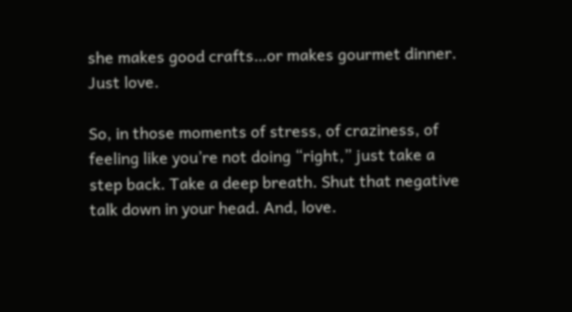she makes good crafts…or makes gourmet dinner. Just love.

So, in those moments of stress, of craziness, of feeling like you’re not doing “right,” just take a step back. Take a deep breath. Shut that negative talk down in your head. And, love.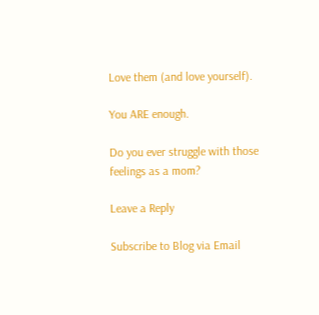Love them (and love yourself).

You ARE enough.

Do you ever struggle with those feelings as a mom?

Leave a Reply

Subscribe to Blog via Email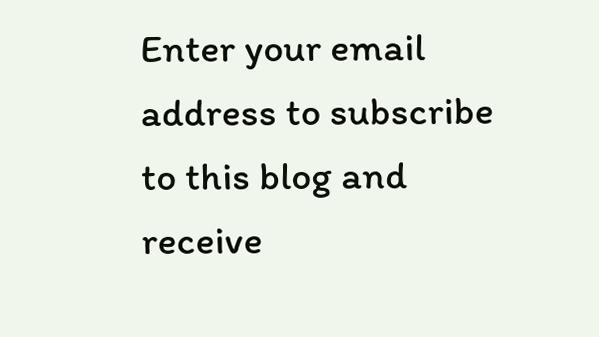Enter your email address to subscribe to this blog and receive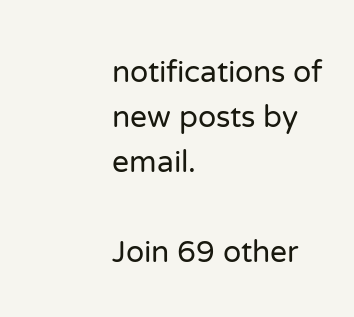notifications of new posts by email.

Join 69 other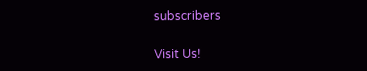subscribers

Visit Us!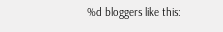%d bloggers like this: